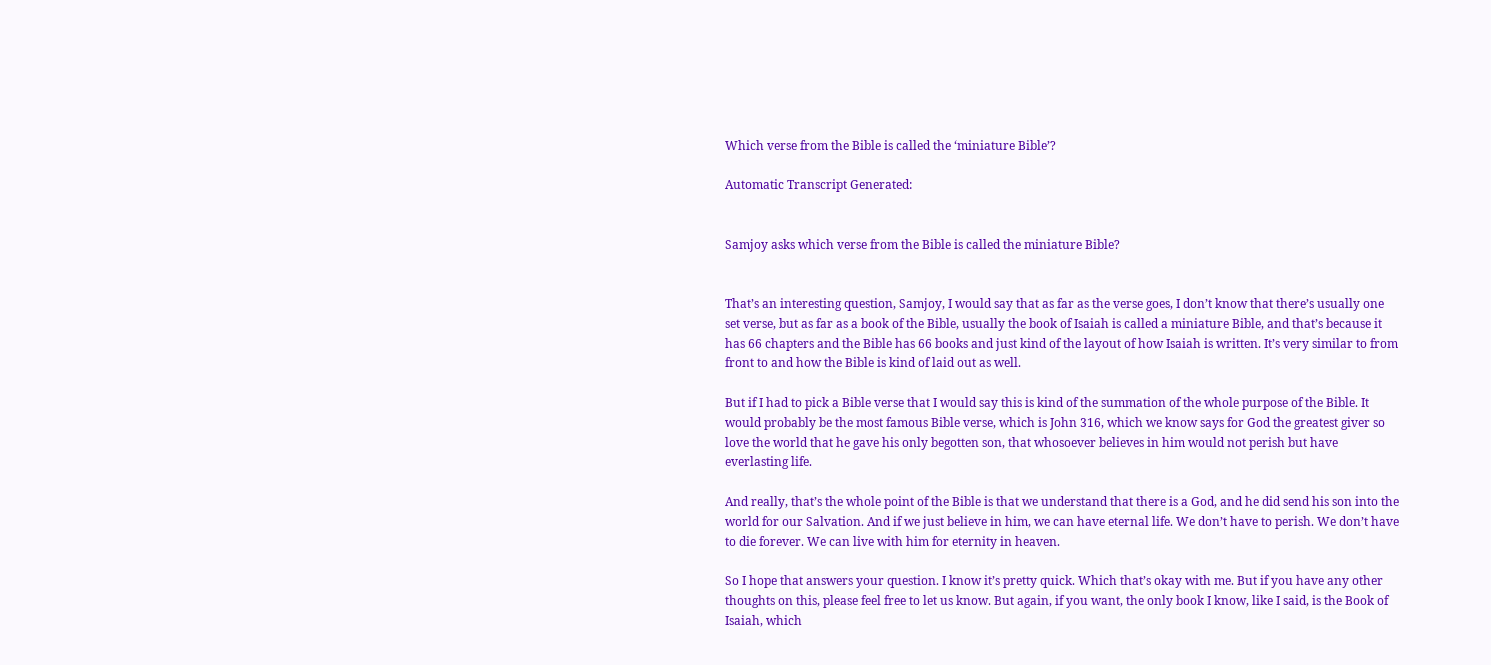Which verse from the Bible is called the ‘miniature Bible’?

Automatic Transcript Generated:


Samjoy asks which verse from the Bible is called the miniature Bible?


That’s an interesting question, Samjoy, I would say that as far as the verse goes, I don’t know that there’s usually one set verse, but as far as a book of the Bible, usually the book of Isaiah is called a miniature Bible, and that’s because it has 66 chapters and the Bible has 66 books and just kind of the layout of how Isaiah is written. It’s very similar to from front to and how the Bible is kind of laid out as well.

But if I had to pick a Bible verse that I would say this is kind of the summation of the whole purpose of the Bible. It would probably be the most famous Bible verse, which is John 316, which we know says for God the greatest giver so love the world that he gave his only begotten son, that whosoever believes in him would not perish but have everlasting life.

And really, that’s the whole point of the Bible is that we understand that there is a God, and he did send his son into the world for our Salvation. And if we just believe in him, we can have eternal life. We don’t have to perish. We don’t have to die forever. We can live with him for eternity in heaven.

So I hope that answers your question. I know it’s pretty quick. Which that’s okay with me. But if you have any other thoughts on this, please feel free to let us know. But again, if you want, the only book I know, like I said, is the Book of Isaiah, which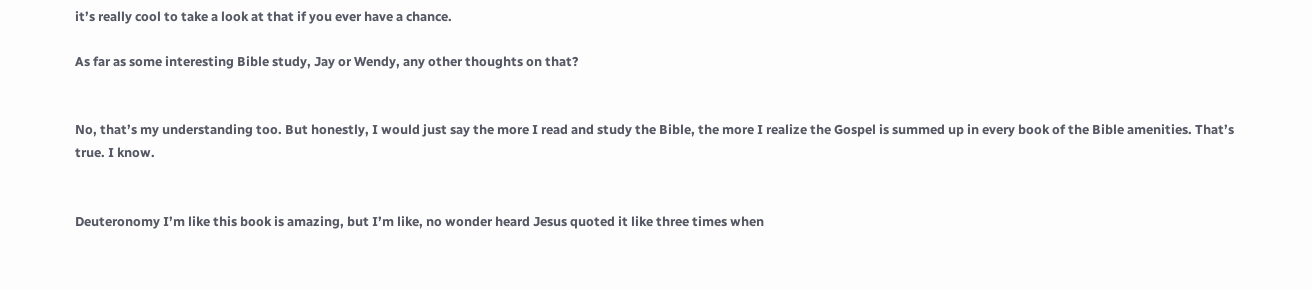it’s really cool to take a look at that if you ever have a chance.

As far as some interesting Bible study, Jay or Wendy, any other thoughts on that?


No, that’s my understanding too. But honestly, I would just say the more I read and study the Bible, the more I realize the Gospel is summed up in every book of the Bible amenities. That’s true. I know.


Deuteronomy I’m like this book is amazing, but I’m like, no wonder heard Jesus quoted it like three times when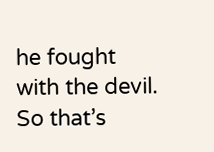he fought with the devil. So that’s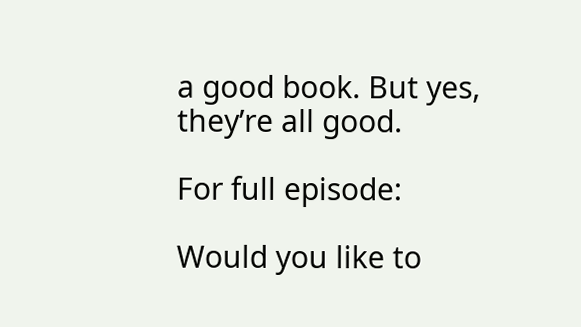a good book. But yes, they’re all good.

For full episode:

Would you like to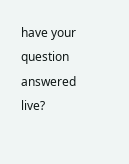have your question answered live?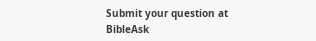Submit your question at BibleAsk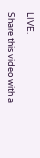LIVE.

Share this video with a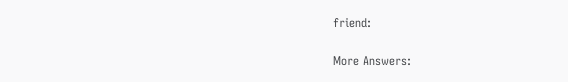friend:

More Answers: